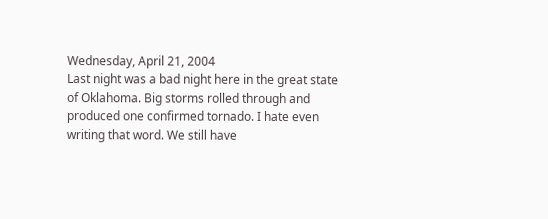Wednesday, April 21, 2004
Last night was a bad night here in the great state of Oklahoma. Big storms rolled through and produced one confirmed tornado. I hate even writing that word. We still have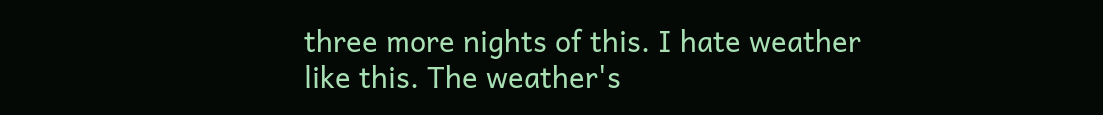three more nights of this. I hate weather like this. The weather's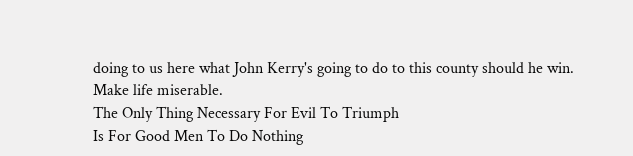doing to us here what John Kerry's going to do to this county should he win. Make life miserable.
The Only Thing Necessary For Evil To Triumph
Is For Good Men To Do Nothing